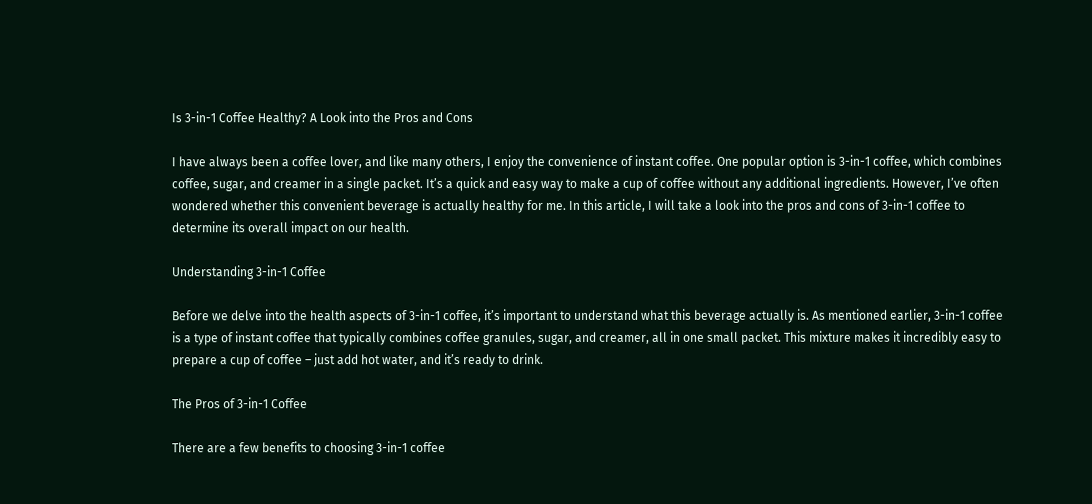Is 3-in-1 Coffee Healthy? A Look into the Pros and Cons

I have always been a coffee lover, and like many others, I enjoy the convenience of instant coffee. One popular option is 3-in-1 coffee, which combines coffee, sugar, and creamer in a single packet. It’s a quick and easy way to make a cup of coffee without any additional ingredients. However, I’ve often wondered whether this convenient beverage is actually healthy for me. In this article, I will take a look into the pros and cons of 3-in-1 coffee to determine its overall impact on our health.

Understanding 3-in-1 Coffee

Before we delve into the health aspects of 3-in-1 coffee, it’s important to understand what this beverage actually is. As mentioned earlier, 3-in-1 coffee is a type of instant coffee that typically combines coffee granules, sugar, and creamer, all in one small packet. This mixture makes it incredibly easy to prepare a cup of coffee – just add hot water, and it’s ready to drink.

The Pros of 3-in-1 Coffee

There are a few benefits to choosing 3-in-1 coffee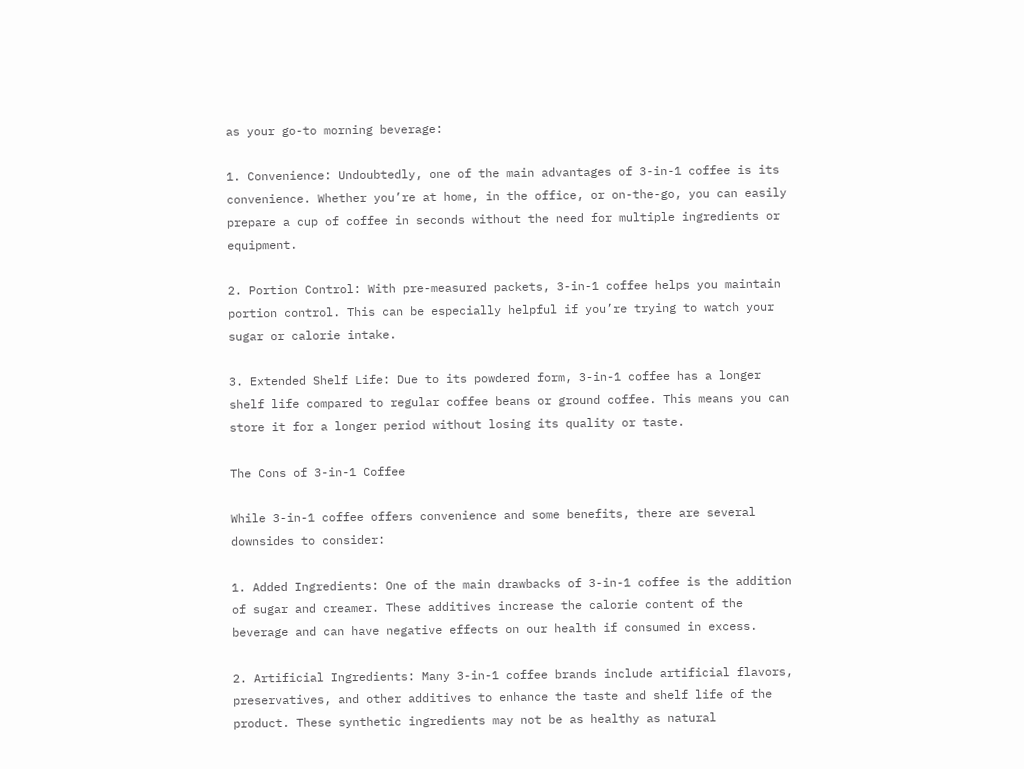as your go-to morning beverage:

1. Convenience: Undoubtedly, one of the main advantages of 3-in-1 coffee is its convenience. Whether you’re at home, in the office, or on-the-go, you can easily prepare a cup of coffee in seconds without the need for multiple ingredients or equipment.

2. Portion Control: With pre-measured packets, 3-in-1 coffee helps you maintain portion control. This can be especially helpful if you’re trying to watch your sugar or calorie intake.

3. Extended Shelf Life: Due to its powdered form, 3-in-1 coffee has a longer shelf life compared to regular coffee beans or ground coffee. This means you can store it for a longer period without losing its quality or taste.

The Cons of 3-in-1 Coffee

While 3-in-1 coffee offers convenience and some benefits, there are several downsides to consider:

1. Added Ingredients: One of the main drawbacks of 3-in-1 coffee is the addition of sugar and creamer. These additives increase the calorie content of the beverage and can have negative effects on our health if consumed in excess.

2. Artificial Ingredients: Many 3-in-1 coffee brands include artificial flavors, preservatives, and other additives to enhance the taste and shelf life of the product. These synthetic ingredients may not be as healthy as natural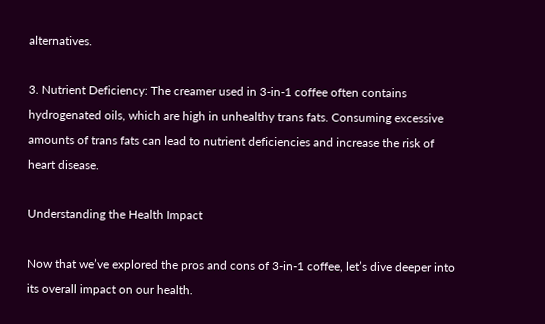alternatives.

3. Nutrient Deficiency: The creamer used in 3-in-1 coffee often contains hydrogenated oils, which are high in unhealthy trans fats. Consuming excessive amounts of trans fats can lead to nutrient deficiencies and increase the risk of heart disease.

Understanding the Health Impact

Now that we’ve explored the pros and cons of 3-in-1 coffee, let’s dive deeper into its overall impact on our health.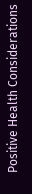Positive Health Considerations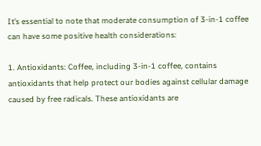It’s essential to note that moderate consumption of 3-in-1 coffee can have some positive health considerations:

1. Antioxidants: Coffee, including 3-in-1 coffee, contains antioxidants that help protect our bodies against cellular damage caused by free radicals. These antioxidants are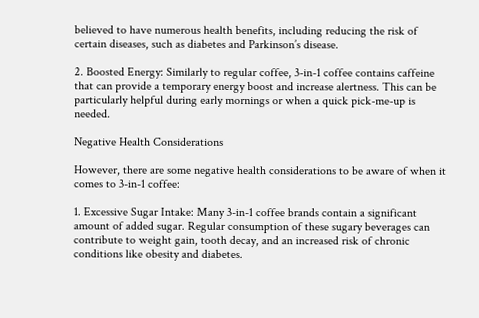believed to have numerous health benefits, including reducing the risk of certain diseases, such as diabetes and Parkinson’s disease.

2. Boosted Energy: Similarly to regular coffee, 3-in-1 coffee contains caffeine that can provide a temporary energy boost and increase alertness. This can be particularly helpful during early mornings or when a quick pick-me-up is needed.

Negative Health Considerations

However, there are some negative health considerations to be aware of when it comes to 3-in-1 coffee:

1. Excessive Sugar Intake: Many 3-in-1 coffee brands contain a significant amount of added sugar. Regular consumption of these sugary beverages can contribute to weight gain, tooth decay, and an increased risk of chronic conditions like obesity and diabetes.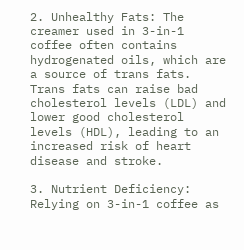2. Unhealthy Fats: The creamer used in 3-in-1 coffee often contains hydrogenated oils, which are a source of trans fats. Trans fats can raise bad cholesterol levels (LDL) and lower good cholesterol levels (HDL), leading to an increased risk of heart disease and stroke.

3. Nutrient Deficiency: Relying on 3-in-1 coffee as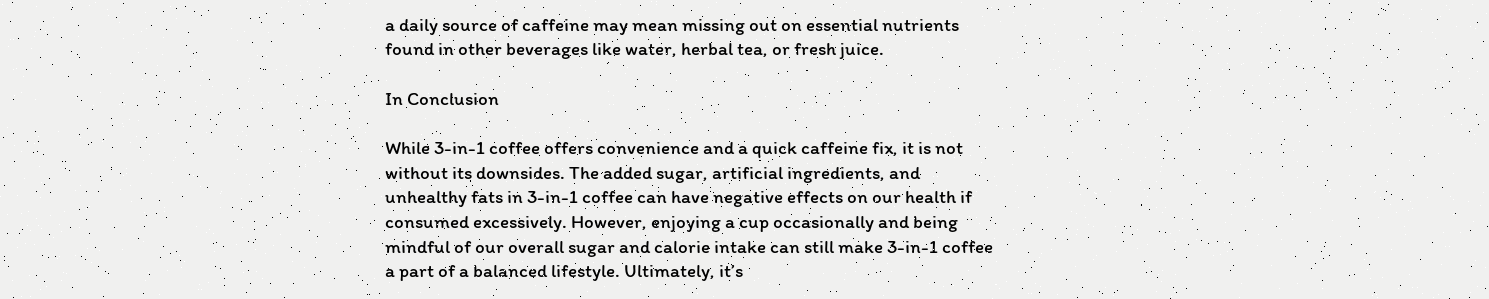a daily source of caffeine may mean missing out on essential nutrients found in other beverages like water, herbal tea, or fresh juice.

In Conclusion

While 3-in-1 coffee offers convenience and a quick caffeine fix, it is not without its downsides. The added sugar, artificial ingredients, and unhealthy fats in 3-in-1 coffee can have negative effects on our health if consumed excessively. However, enjoying a cup occasionally and being mindful of our overall sugar and calorie intake can still make 3-in-1 coffee a part of a balanced lifestyle. Ultimately, it’s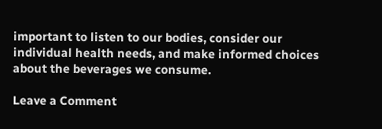important to listen to our bodies, consider our individual health needs, and make informed choices about the beverages we consume.

Leave a Comment